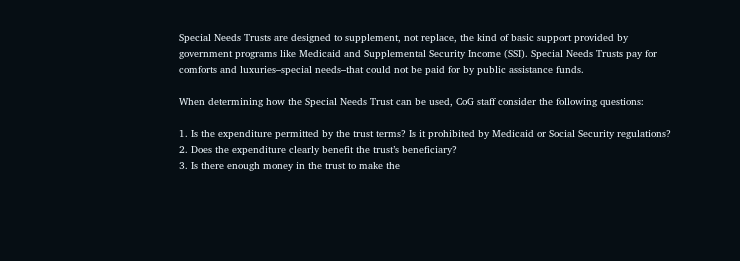Special Needs Trusts are designed to supplement, not replace, the kind of basic support provided by government programs like Medicaid and Supplemental Security Income (SSI). Special Needs Trusts pay for comforts and luxuries–special needs–that could not be paid for by public assistance funds.

When determining how the Special Needs Trust can be used, CoG staff consider the following questions:

1. Is the expenditure permitted by the trust terms? Is it prohibited by Medicaid or Social Security regulations?
2. Does the expenditure clearly benefit the trust’s beneficiary?
3. Is there enough money in the trust to make the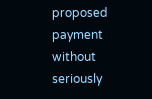proposed payment without seriously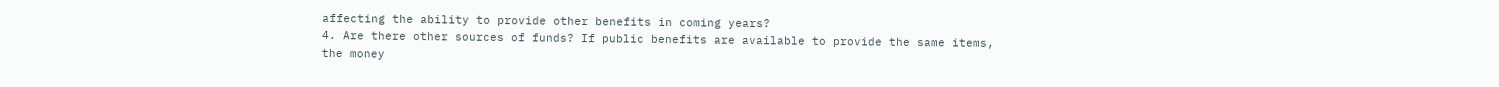affecting the ability to provide other benefits in coming years?
4. Are there other sources of funds? If public benefits are available to provide the same items, the money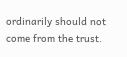ordinarily should not come from the trust.